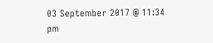03 September 2017 @ 11:34 pm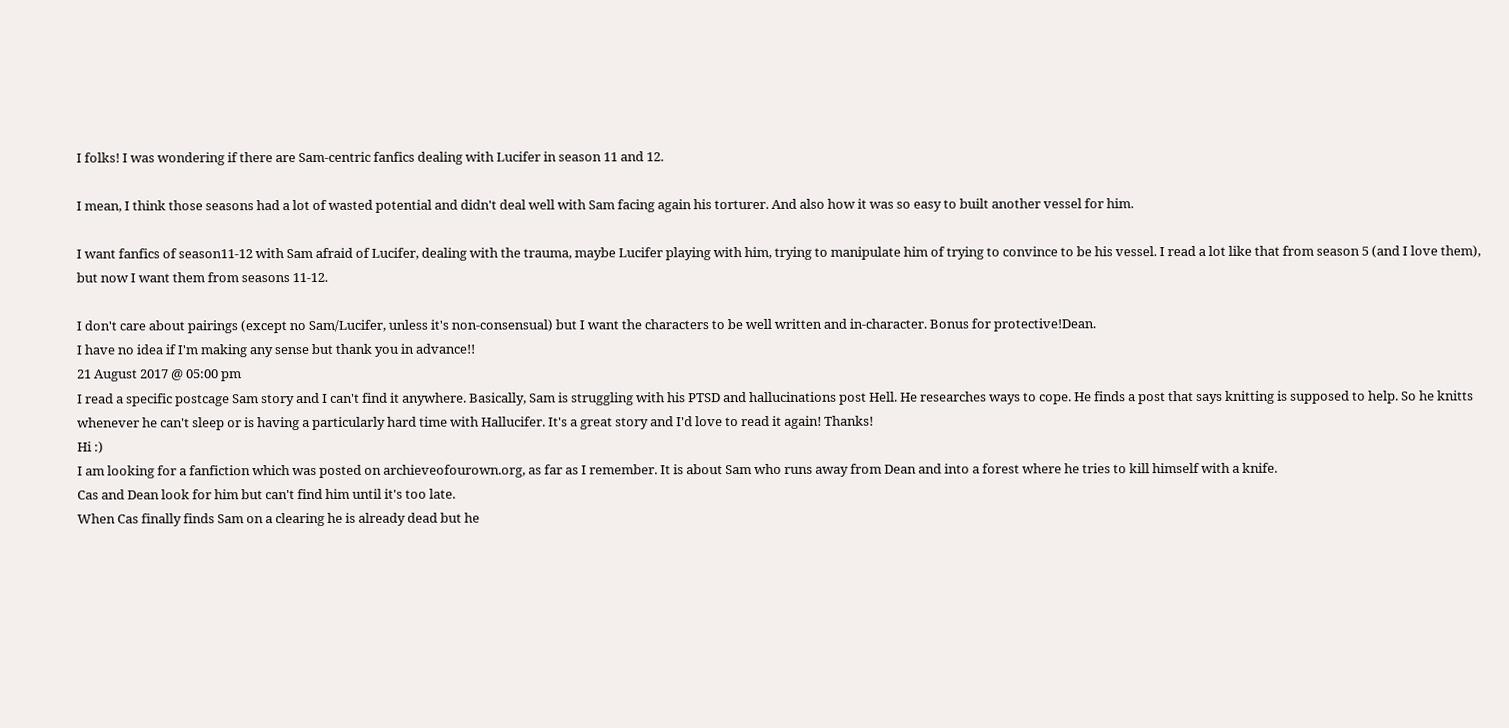I folks! I was wondering if there are Sam-centric fanfics dealing with Lucifer in season 11 and 12.

I mean, I think those seasons had a lot of wasted potential and didn't deal well with Sam facing again his torturer. And also how it was so easy to built another vessel for him.

I want fanfics of season11-12 with Sam afraid of Lucifer, dealing with the trauma, maybe Lucifer playing with him, trying to manipulate him of trying to convince to be his vessel. I read a lot like that from season 5 (and I love them), but now I want them from seasons 11-12.

I don't care about pairings (except no Sam/Lucifer, unless it's non-consensual) but I want the characters to be well written and in-character. Bonus for protective!Dean.
I have no idea if I'm making any sense but thank you in advance!!
21 August 2017 @ 05:00 pm
I read a specific postcage Sam story and I can't find it anywhere. Basically, Sam is struggling with his PTSD and hallucinations post Hell. He researches ways to cope. He finds a post that says knitting is supposed to help. So he knitts whenever he can't sleep or is having a particularly hard time with Hallucifer. It's a great story and I'd love to read it again! Thanks!
Hi :)
I am looking for a fanfiction which was posted on archieveofourown.org, as far as I remember. It is about Sam who runs away from Dean and into a forest where he tries to kill himself with a knife.
Cas and Dean look for him but can't find him until it's too late.
When Cas finally finds Sam on a clearing he is already dead but he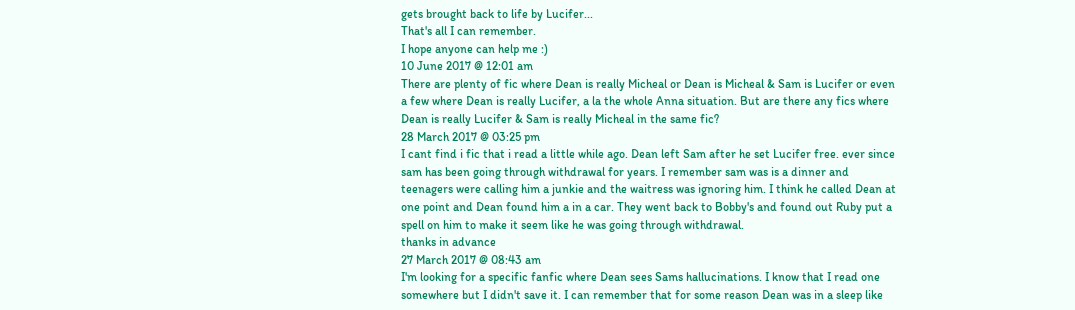gets brought back to life by Lucifer...
That's all I can remember.
I hope anyone can help me :)
10 June 2017 @ 12:01 am
There are plenty of fic where Dean is really Micheal or Dean is Micheal & Sam is Lucifer or even a few where Dean is really Lucifer, a la the whole Anna situation. But are there any fics where Dean is really Lucifer & Sam is really Micheal in the same fic?
28 March 2017 @ 03:25 pm
I cant find i fic that i read a little while ago. Dean left Sam after he set Lucifer free. ever since sam has been going through withdrawal for years. I remember sam was is a dinner and teenagers were calling him a junkie and the waitress was ignoring him. I think he called Dean at one point and Dean found him a in a car. They went back to Bobby's and found out Ruby put a spell on him to make it seem like he was going through withdrawal.
thanks in advance
27 March 2017 @ 08:43 am
I'm looking for a specific fanfic where Dean sees Sams hallucinations. I know that I read one somewhere but I didn't save it. I can remember that for some reason Dean was in a sleep like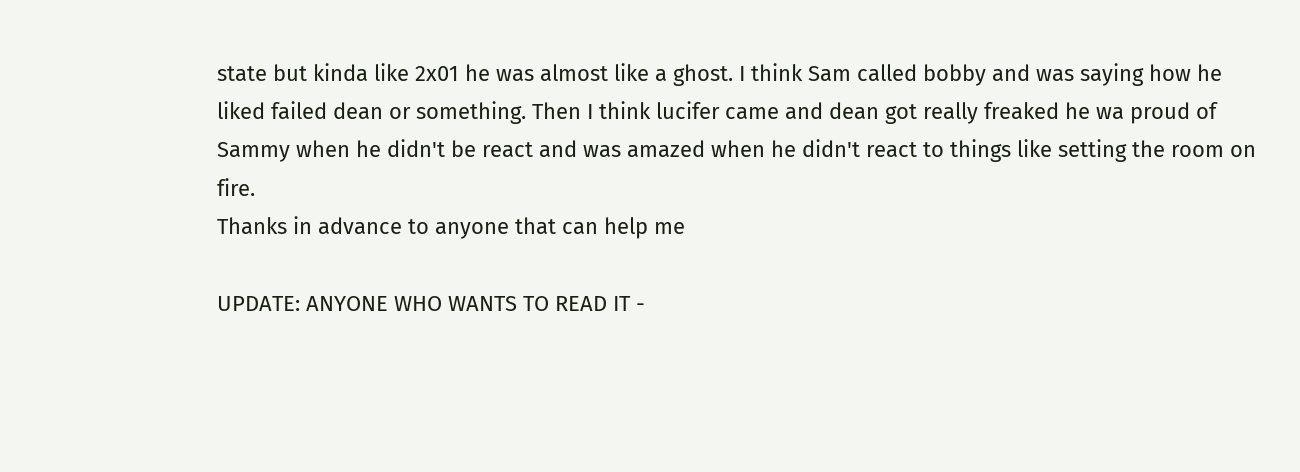state but kinda like 2x01 he was almost like a ghost. I think Sam called bobby and was saying how he liked failed dean or something. Then I think lucifer came and dean got really freaked he wa proud of Sammy when he didn't be react and was amazed when he didn't react to things like setting the room on fire.
Thanks in advance to anyone that can help me

UPDATE: ANYONE WHO WANTS TO READ IT -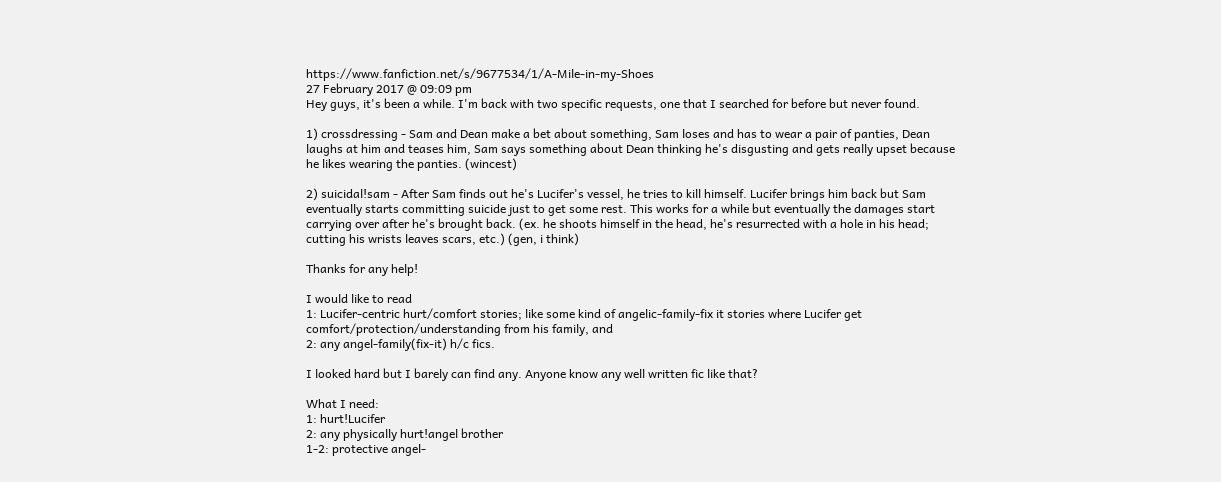https://www.fanfiction.net/s/9677534/1/A-Mile-in-my-Shoes
27 February 2017 @ 09:09 pm
Hey guys, it's been a while. I'm back with two specific requests, one that I searched for before but never found.

1) crossdressing - Sam and Dean make a bet about something, Sam loses and has to wear a pair of panties, Dean laughs at him and teases him, Sam says something about Dean thinking he's disgusting and gets really upset because he likes wearing the panties. (wincest)

2) suicidal!sam - After Sam finds out he's Lucifer's vessel, he tries to kill himself. Lucifer brings him back but Sam eventually starts committing suicide just to get some rest. This works for a while but eventually the damages start carrying over after he's brought back. (ex. he shoots himself in the head, he's resurrected with a hole in his head; cutting his wrists leaves scars, etc.) (gen, i think)

Thanks for any help!

I would like to read
1: Lucifer-centric hurt/comfort stories; like some kind of angelic-family-fix it stories where Lucifer get comfort/protection/understanding from his family, and
2: any angel-family(fix-it) h/c fics.

I looked hard but I barely can find any. Anyone know any well written fic like that?

What I need:
1: hurt!Lucifer
2: any physically hurt!angel brother
1-2: protective angel-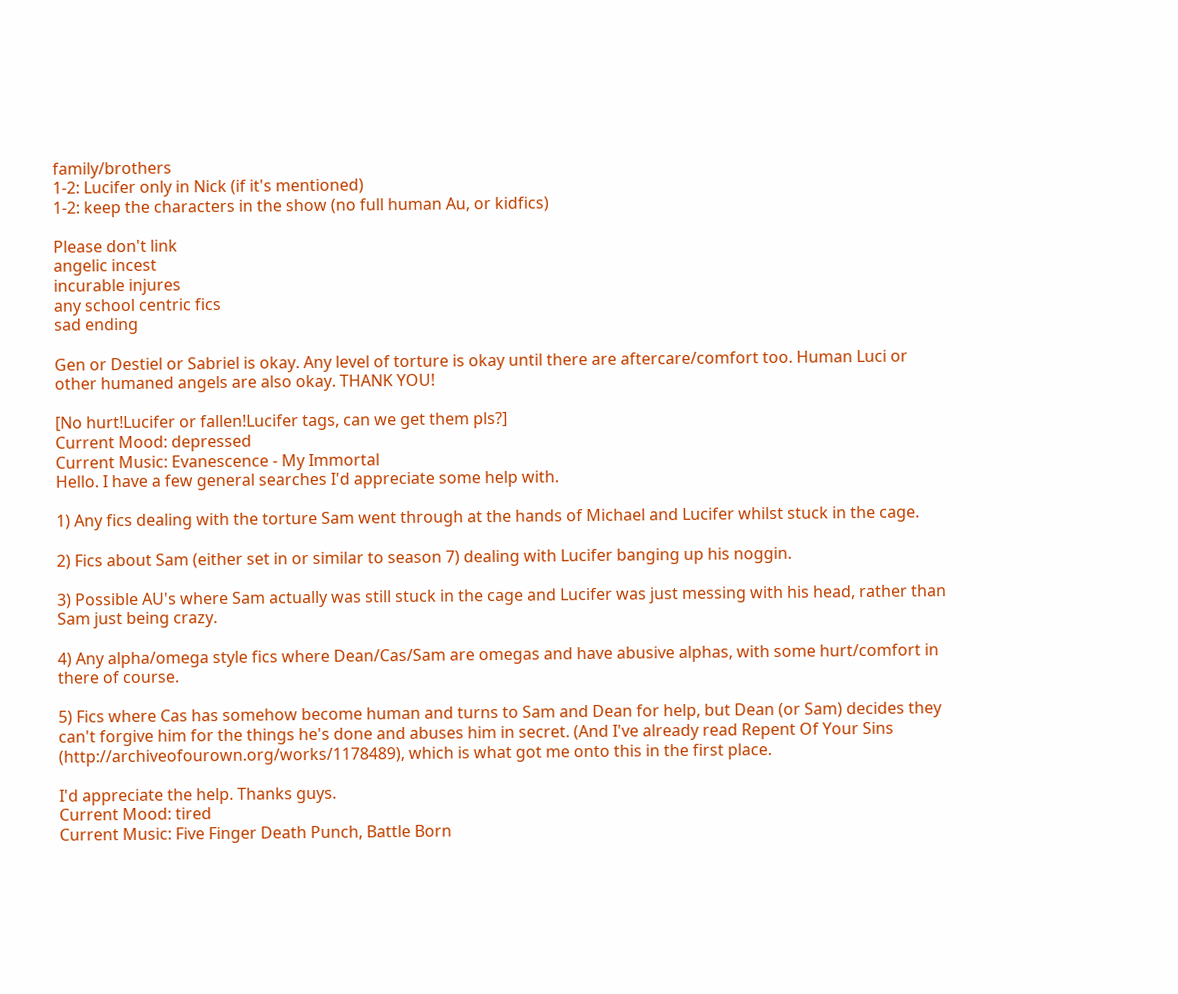family/brothers
1-2: Lucifer only in Nick (if it's mentioned)
1-2: keep the characters in the show (no full human Au, or kidfics)

Please don't link
angelic incest
incurable injures
any school centric fics
sad ending

Gen or Destiel or Sabriel is okay. Any level of torture is okay until there are aftercare/comfort too. Human Luci or other humaned angels are also okay. THANK YOU!

[No hurt!Lucifer or fallen!Lucifer tags, can we get them pls?]
Current Mood: depressed
Current Music: Evanescence - My Immortal
Hello. I have a few general searches I'd appreciate some help with.

1) Any fics dealing with the torture Sam went through at the hands of Michael and Lucifer whilst stuck in the cage.

2) Fics about Sam (either set in or similar to season 7) dealing with Lucifer banging up his noggin.

3) Possible AU's where Sam actually was still stuck in the cage and Lucifer was just messing with his head, rather than Sam just being crazy.

4) Any alpha/omega style fics where Dean/Cas/Sam are omegas and have abusive alphas, with some hurt/comfort in there of course.

5) Fics where Cas has somehow become human and turns to Sam and Dean for help, but Dean (or Sam) decides they can't forgive him for the things he's done and abuses him in secret. (And I've already read Repent Of Your Sins (http://archiveofourown.org/works/1178489), which is what got me onto this in the first place.

I'd appreciate the help. Thanks guys.
Current Mood: tired
Current Music: Five Finger Death Punch, Battle Born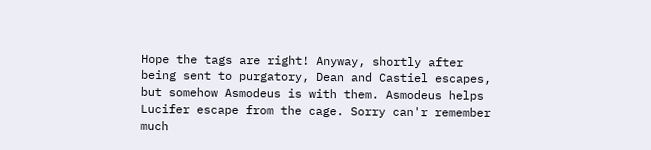Hope the tags are right! Anyway, shortly after being sent to purgatory, Dean and Castiel escapes, but somehow Asmodeus is with them. Asmodeus helps Lucifer escape from the cage. Sorry can'r remember much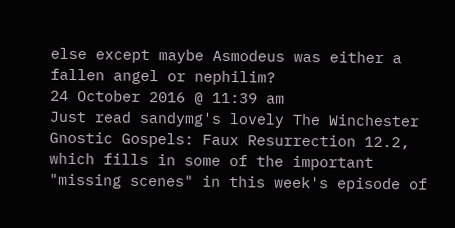else except maybe Asmodeus was either a fallen angel or nephilim?
24 October 2016 @ 11:39 am
Just read sandymg's lovely The Winchester Gnostic Gospels: Faux Resurrection 12.2, which fills in some of the important "missing scenes" in this week's episode of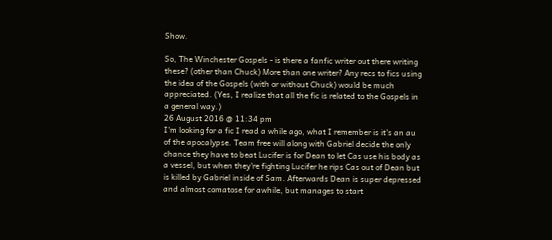Show.

So, The Winchester Gospels - is there a fanfic writer out there writing these? (other than Chuck) More than one writer? Any recs to fics using the idea of the Gospels (with or without Chuck) would be much appreciated. (Yes, I realize that all the fic is related to the Gospels in a general way.)
26 August 2016 @ 11:34 pm
I'm looking for a fic I read a while ago, what I remember is it's an au of the apocalypse. Team free will along with Gabriel decide the only chance they have to beat Lucifer is for Dean to let Cas use his body as a vessel, but when they're fighting Lucifer he rips Cas out of Dean but is killed by Gabriel inside of Sam. Afterwards Dean is super depressed and almost comatose for awhile, but manages to start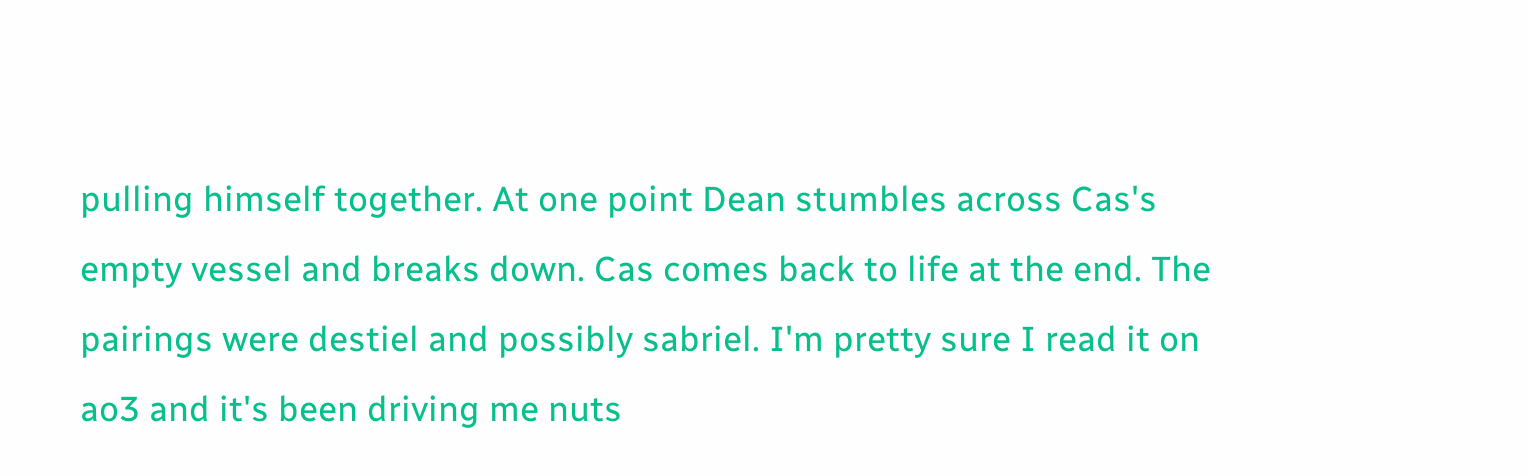pulling himself together. At one point Dean stumbles across Cas's empty vessel and breaks down. Cas comes back to life at the end. The pairings were destiel and possibly sabriel. I'm pretty sure I read it on ao3 and it's been driving me nuts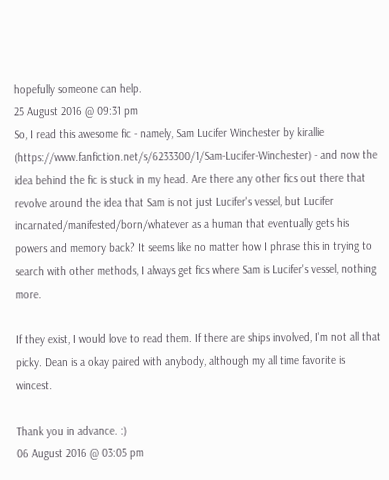hopefully someone can help.
25 August 2016 @ 09:31 pm
So, I read this awesome fic - namely, Sam Lucifer Winchester by kirallie (https://www.fanfiction.net/s/6233300/1/Sam-Lucifer-Winchester) - and now the idea behind the fic is stuck in my head. Are there any other fics out there that revolve around the idea that Sam is not just Lucifer's vessel, but Lucifer incarnated/manifested/born/whatever as a human that eventually gets his powers and memory back? It seems like no matter how I phrase this in trying to search with other methods, I always get fics where Sam is Lucifer's vessel, nothing more.

If they exist, I would love to read them. If there are ships involved, I'm not all that picky. Dean is a okay paired with anybody, although my all time favorite is wincest.

Thank you in advance. :)
06 August 2016 @ 03:05 pm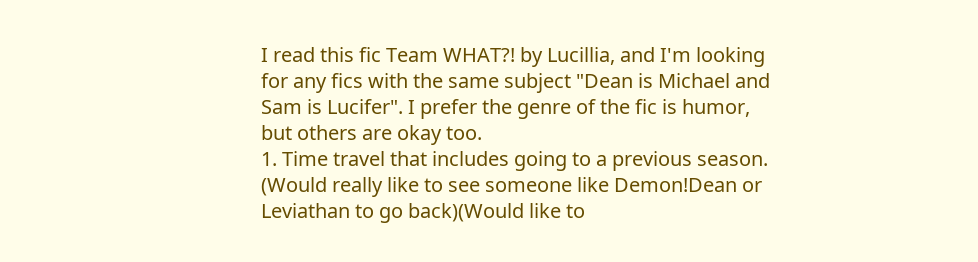I read this fic Team WHAT?! by Lucillia, and I'm looking for any fics with the same subject "Dean is Michael and Sam is Lucifer". I prefer the genre of the fic is humor, but others are okay too.
1. Time travel that includes going to a previous season. (Would really like to see someone like Demon!Dean or Leviathan to go back)(Would like to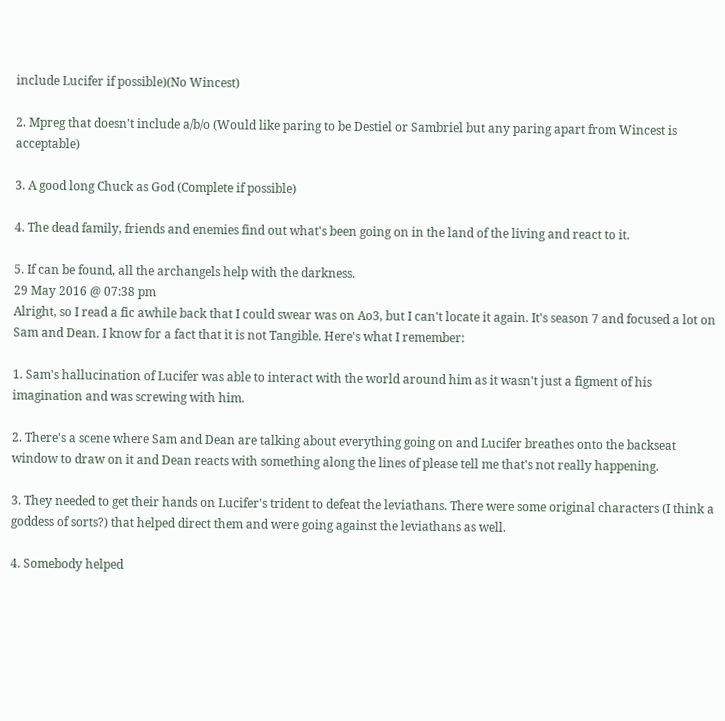include Lucifer if possible)(No Wincest)

2. Mpreg that doesn't include a/b/o (Would like paring to be Destiel or Sambriel but any paring apart from Wincest is acceptable)

3. A good long Chuck as God (Complete if possible)

4. The dead family, friends and enemies find out what's been going on in the land of the living and react to it.

5. If can be found, all the archangels help with the darkness.
29 May 2016 @ 07:38 pm
Alright, so I read a fic awhile back that I could swear was on Ao3, but I can't locate it again. It's season 7 and focused a lot on Sam and Dean. I know for a fact that it is not Tangible. Here's what I remember:

1. Sam's hallucination of Lucifer was able to interact with the world around him as it wasn't just a figment of his imagination and was screwing with him.

2. There's a scene where Sam and Dean are talking about everything going on and Lucifer breathes onto the backseat window to draw on it and Dean reacts with something along the lines of please tell me that's not really happening.

3. They needed to get their hands on Lucifer's trident to defeat the leviathans. There were some original characters (I think a goddess of sorts?) that helped direct them and were going against the leviathans as well.

4. Somebody helped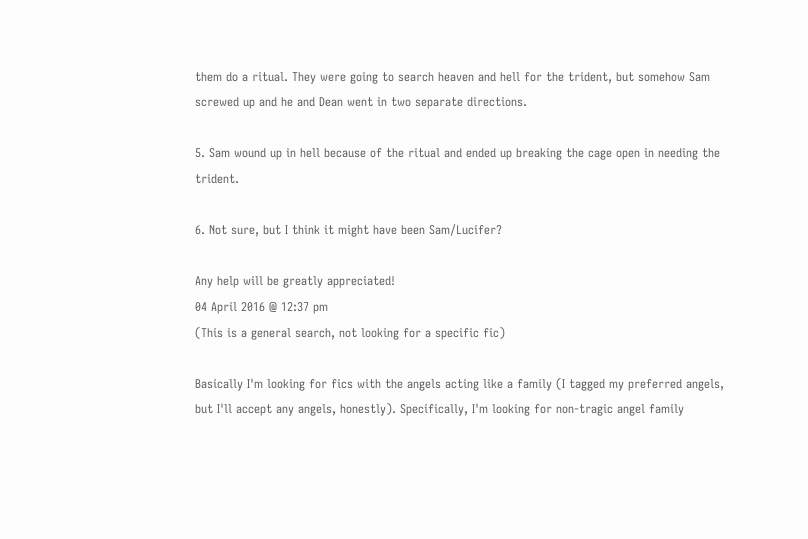them do a ritual. They were going to search heaven and hell for the trident, but somehow Sam screwed up and he and Dean went in two separate directions.

5. Sam wound up in hell because of the ritual and ended up breaking the cage open in needing the trident.

6. Not sure, but I think it might have been Sam/Lucifer?

Any help will be greatly appreciated!
04 April 2016 @ 12:37 pm
(This is a general search, not looking for a specific fic)

Basically I'm looking for fics with the angels acting like a family (I tagged my preferred angels, but I'll accept any angels, honestly). Specifically, I'm looking for non-tragic angel family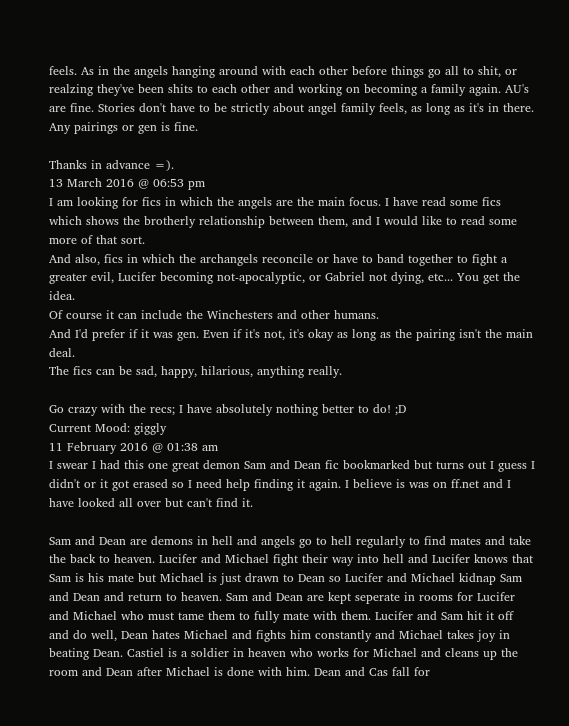feels. As in the angels hanging around with each other before things go all to shit, or realzing they've been shits to each other and working on becoming a family again. AU's are fine. Stories don't have to be strictly about angel family feels, as long as it's in there. Any pairings or gen is fine.

Thanks in advance =).
13 March 2016 @ 06:53 pm
I am looking for fics in which the angels are the main focus. I have read some fics which shows the brotherly relationship between them, and I would like to read some more of that sort.
And also, fics in which the archangels reconcile or have to band together to fight a greater evil, Lucifer becoming not-apocalyptic, or Gabriel not dying, etc... You get the idea.
Of course it can include the Winchesters and other humans.
And I'd prefer if it was gen. Even if it's not, it's okay as long as the pairing isn't the main deal.
The fics can be sad, happy, hilarious, anything really.

Go crazy with the recs; I have absolutely nothing better to do! ;D
Current Mood: giggly
11 February 2016 @ 01:38 am
I swear I had this one great demon Sam and Dean fic bookmarked but turns out I guess I didn't or it got erased so I need help finding it again. I believe is was on ff.net and I have looked all over but can't find it.

Sam and Dean are demons in hell and angels go to hell regularly to find mates and take the back to heaven. Lucifer and Michael fight their way into hell and Lucifer knows that Sam is his mate but Michael is just drawn to Dean so Lucifer and Michael kidnap Sam and Dean and return to heaven. Sam and Dean are kept seperate in rooms for Lucifer and Michael who must tame them to fully mate with them. Lucifer and Sam hit it off and do well, Dean hates Michael and fights him constantly and Michael takes joy in beating Dean. Castiel is a soldier in heaven who works for Michael and cleans up the room and Dean after Michael is done with him. Dean and Cas fall for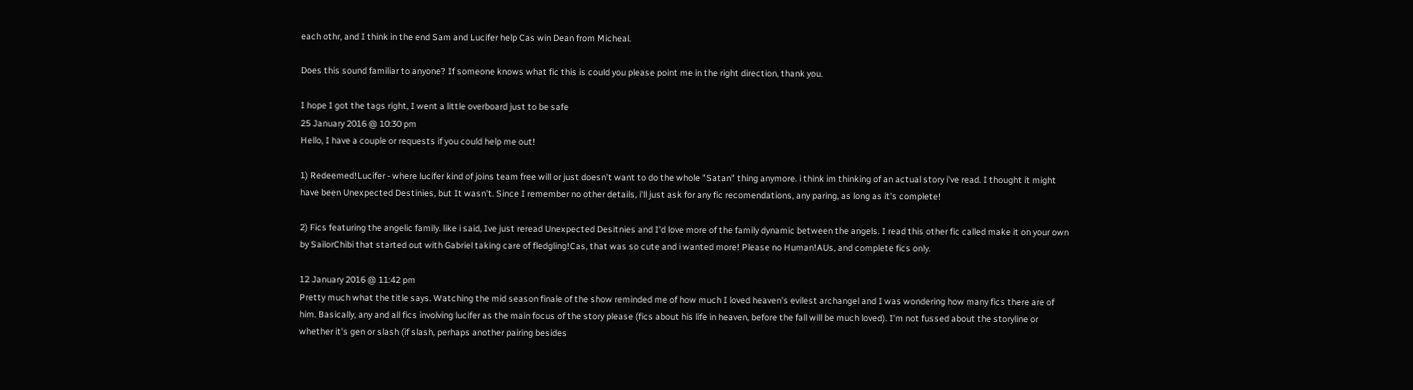each othr, and I think in the end Sam and Lucifer help Cas win Dean from Micheal.

Does this sound familiar to anyone? If someone knows what fic this is could you please point me in the right direction, thank you.

I hope I got the tags right, I went a little overboard just to be safe
25 January 2016 @ 10:30 pm
Hello, I have a couple or requests if you could help me out!

1) Redeemed!Lucifer - where lucifer kind of joins team free will or just doesn't want to do the whole "Satan" thing anymore. i think im thinking of an actual story i've read. I thought it might have been Unexpected Destinies, but It wasn't. Since I remember no other details, i'll just ask for any fic recomendations, any paring, as long as it's complete!

2) Fics featuring the angelic family. like i said, Ive just reread Unexpected Desitnies and I'd love more of the family dynamic between the angels. I read this other fic called make it on your own by SailorChibi that started out with Gabriel taking care of fledgling!Cas, that was so cute and i wanted more! Please no Human!AUs, and complete fics only.

12 January 2016 @ 11:42 pm
Pretty much what the title says. Watching the mid season finale of the show reminded me of how much I loved heaven's evilest archangel and I was wondering how many fics there are of him. Basically, any and all fics involving lucifer as the main focus of the story please (fics about his life in heaven, before the fall will be much loved). I'm not fussed about the storyline or whether it's gen or slash (if slash, perhaps another pairing besides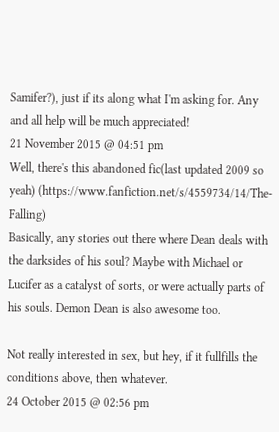Samifer?), just if its along what I'm asking for. Any and all help will be much appreciated!
21 November 2015 @ 04:51 pm
Well, there's this abandoned fic(last updated 2009 so yeah) (https://www.fanfiction.net/s/4559734/14/The-Falling)
Basically, any stories out there where Dean deals with the darksides of his soul? Maybe with Michael or Lucifer as a catalyst of sorts, or were actually parts of his souls. Demon Dean is also awesome too.

Not really interested in sex, but hey, if it fullfills the conditions above, then whatever.
24 October 2015 @ 02:56 pm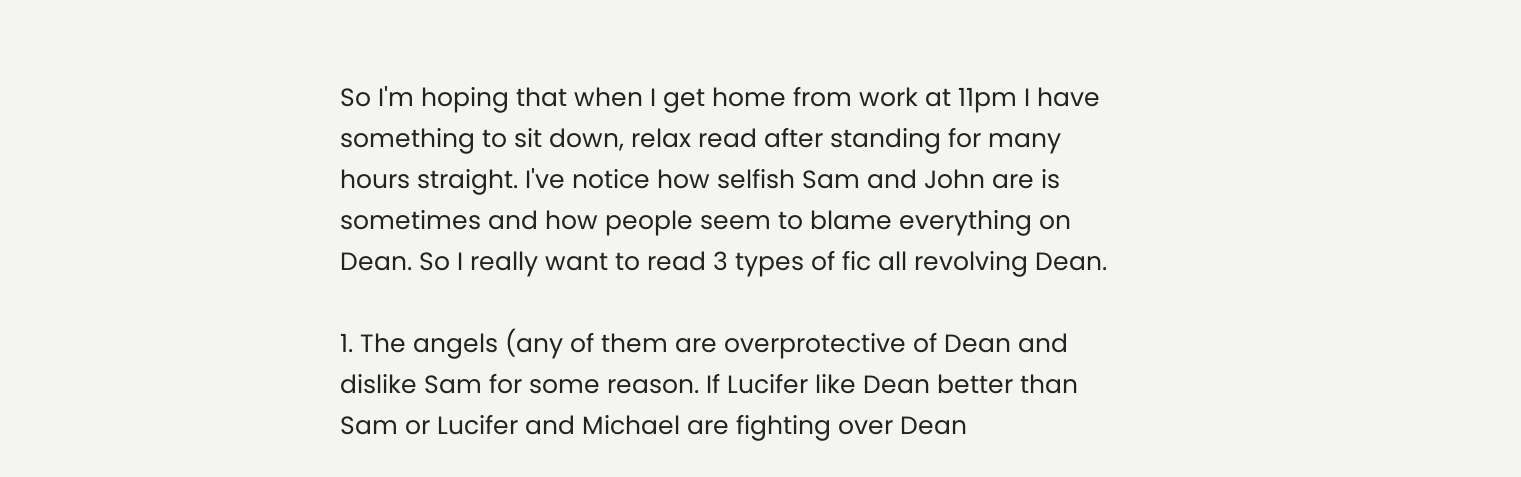So I'm hoping that when I get home from work at 11pm I have something to sit down, relax read after standing for many hours straight. I've notice how selfish Sam and John are is sometimes and how people seem to blame everything on Dean. So I really want to read 3 types of fic all revolving Dean.

1. The angels (any of them are overprotective of Dean and dislike Sam for some reason. If Lucifer like Dean better than Sam or Lucifer and Michael are fighting over Dean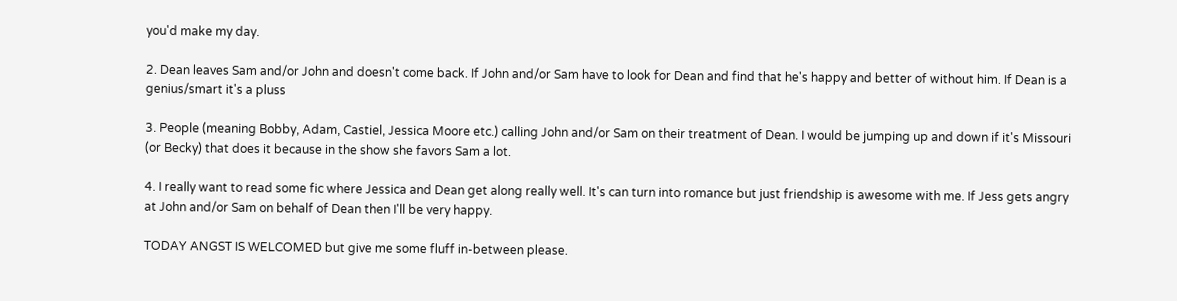you'd make my day.

2. Dean leaves Sam and/or John and doesn't come back. If John and/or Sam have to look for Dean and find that he's happy and better of without him. If Dean is a genius/smart it's a pluss

3. People (meaning Bobby, Adam, Castiel, Jessica Moore etc.) calling John and/or Sam on their treatment of Dean. I would be jumping up and down if it's Missouri (or Becky) that does it because in the show she favors Sam a lot.

4. I really want to read some fic where Jessica and Dean get along really well. It's can turn into romance but just friendship is awesome with me. If Jess gets angry at John and/or Sam on behalf of Dean then I'll be very happy.

TODAY ANGST IS WELCOMED but give me some fluff in-between please.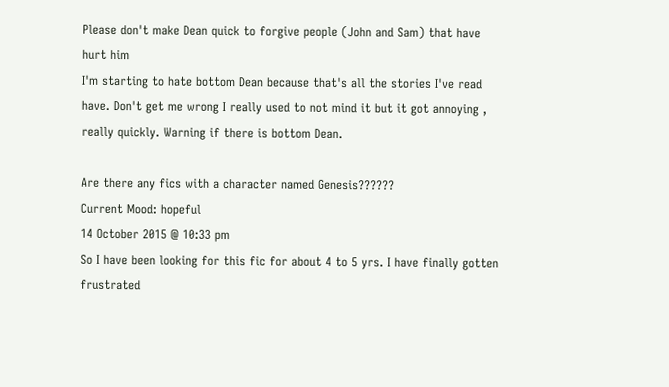Please don't make Dean quick to forgive people (John and Sam) that have hurt him
I'm starting to hate bottom Dean because that's all the stories I've read have. Don't get me wrong I really used to not mind it but it got annoying , really quickly. Warning if there is bottom Dean.

Are there any fics with a character named Genesis??????
Current Mood: hopeful
14 October 2015 @ 10:33 pm
So I have been looking for this fic for about 4 to 5 yrs. I have finally gotten frustrated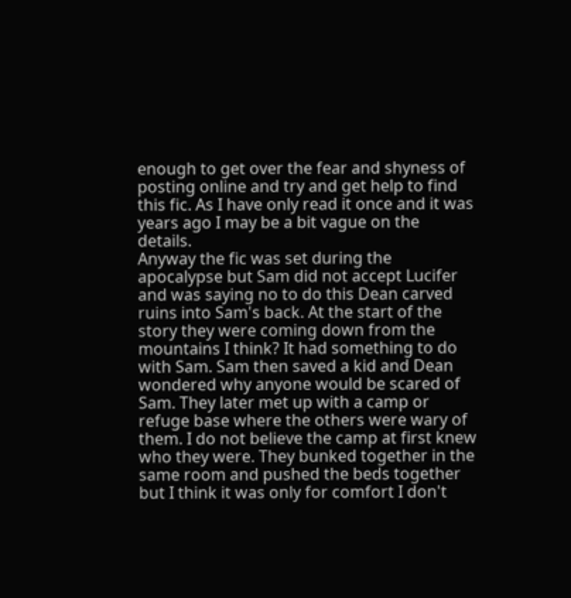enough to get over the fear and shyness of posting online and try and get help to find this fic. As I have only read it once and it was years ago I may be a bit vague on the details.
Anyway the fic was set during the apocalypse but Sam did not accept Lucifer and was saying no to do this Dean carved ruins into Sam's back. At the start of the story they were coming down from the mountains I think? It had something to do with Sam. Sam then saved a kid and Dean wondered why anyone would be scared of Sam. They later met up with a camp or refuge base where the others were wary of them. I do not believe the camp at first knew who they were. They bunked together in the same room and pushed the beds together but I think it was only for comfort I don't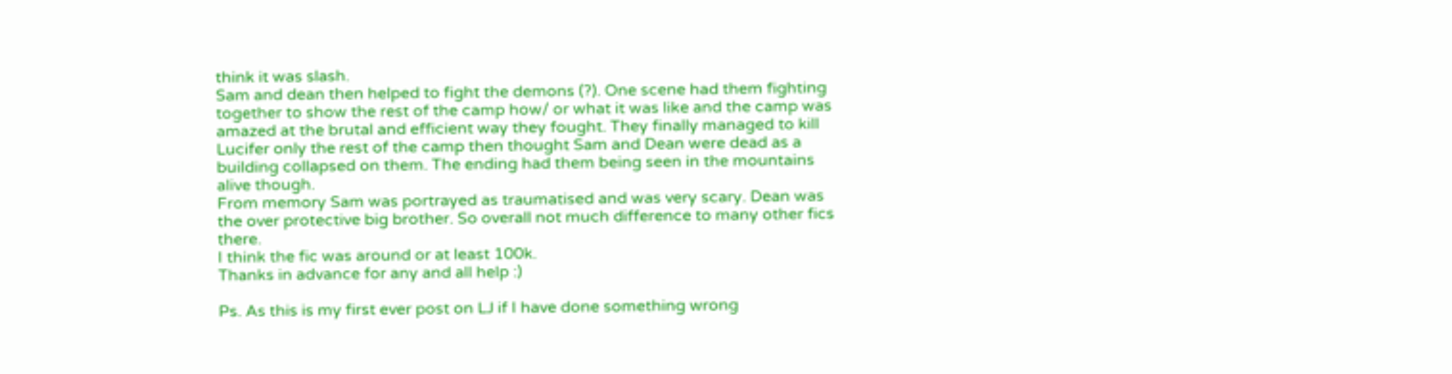think it was slash.
Sam and dean then helped to fight the demons (?). One scene had them fighting together to show the rest of the camp how/ or what it was like and the camp was amazed at the brutal and efficient way they fought. They finally managed to kill Lucifer only the rest of the camp then thought Sam and Dean were dead as a building collapsed on them. The ending had them being seen in the mountains alive though.
From memory Sam was portrayed as traumatised and was very scary. Dean was the over protective big brother. So overall not much difference to many other fics there.
I think the fic was around or at least 100k.
Thanks in advance for any and all help :)

Ps. As this is my first ever post on LJ if I have done something wrong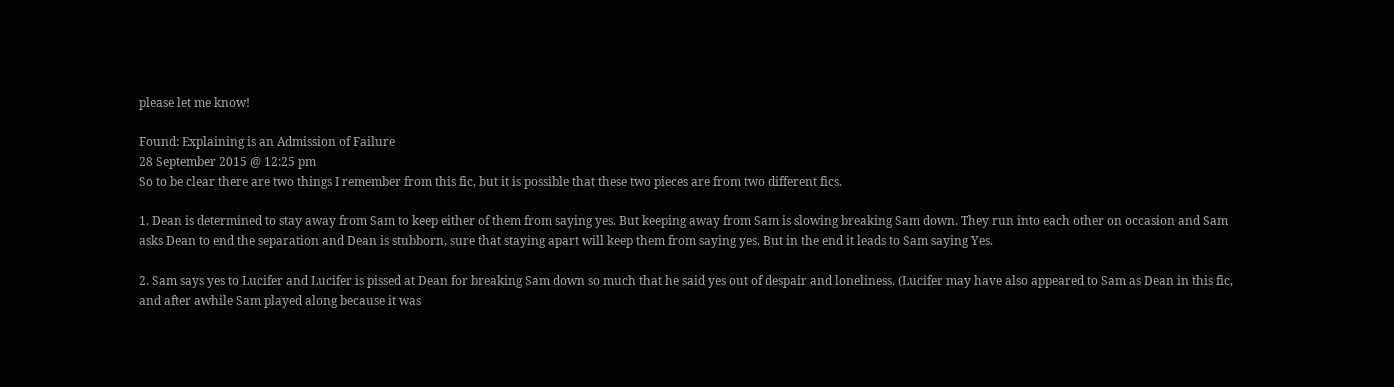please let me know!

Found: Explaining is an Admission of Failure
28 September 2015 @ 12:25 pm
So to be clear there are two things I remember from this fic, but it is possible that these two pieces are from two different fics.

1. Dean is determined to stay away from Sam to keep either of them from saying yes. But keeping away from Sam is slowing breaking Sam down. They run into each other on occasion and Sam asks Dean to end the separation and Dean is stubborn, sure that staying apart will keep them from saying yes. But in the end it leads to Sam saying Yes.

2. Sam says yes to Lucifer and Lucifer is pissed at Dean for breaking Sam down so much that he said yes out of despair and loneliness. (Lucifer may have also appeared to Sam as Dean in this fic, and after awhile Sam played along because it was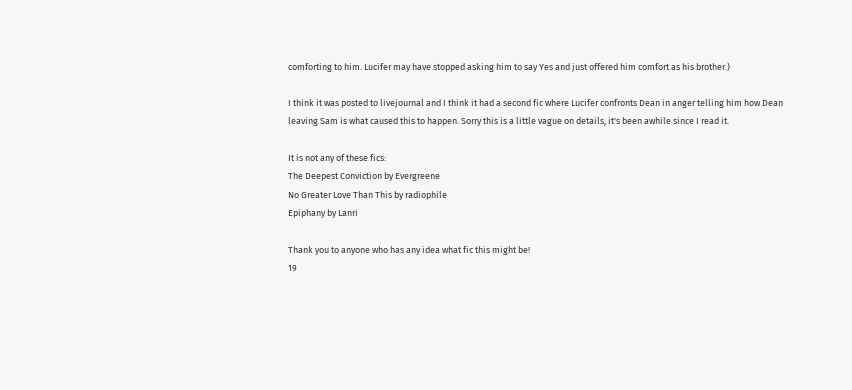comforting to him. Lucifer may have stopped asking him to say Yes and just offered him comfort as his brother.)

I think it was posted to livejournal and I think it had a second fic where Lucifer confronts Dean in anger telling him how Dean leaving Sam is what caused this to happen. Sorry this is a little vague on details, it's been awhile since I read it.

It is not any of these fics:
The Deepest Conviction by Evergreene
No Greater Love Than This by radiophile
Epiphany by Lanri

Thank you to anyone who has any idea what fic this might be!
19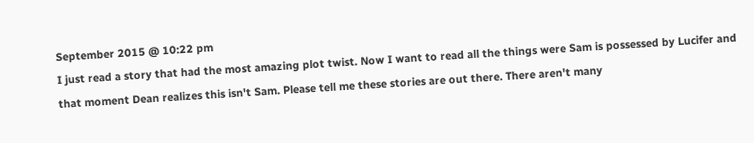September 2015 @ 10:22 pm
I just read a story that had the most amazing plot twist. Now I want to read all the things were Sam is possessed by Lucifer and that moment Dean realizes this isn't Sam. Please tell me these stories are out there. There aren't many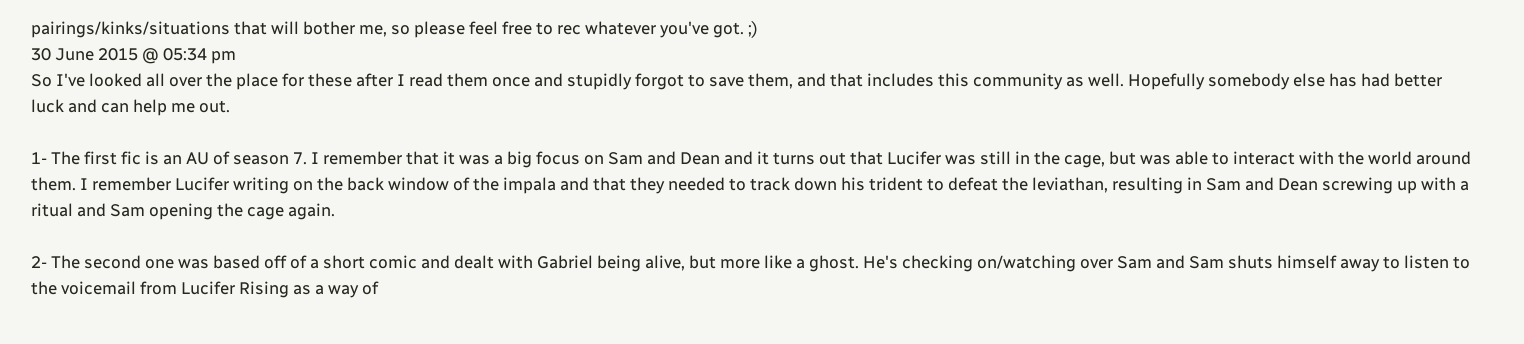pairings/kinks/situations that will bother me, so please feel free to rec whatever you've got. ;)
30 June 2015 @ 05:34 pm
So I've looked all over the place for these after I read them once and stupidly forgot to save them, and that includes this community as well. Hopefully somebody else has had better luck and can help me out.

1- The first fic is an AU of season 7. I remember that it was a big focus on Sam and Dean and it turns out that Lucifer was still in the cage, but was able to interact with the world around them. I remember Lucifer writing on the back window of the impala and that they needed to track down his trident to defeat the leviathan, resulting in Sam and Dean screwing up with a ritual and Sam opening the cage again.

2- The second one was based off of a short comic and dealt with Gabriel being alive, but more like a ghost. He's checking on/watching over Sam and Sam shuts himself away to listen to the voicemail from Lucifer Rising as a way of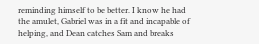reminding himself to be better. I know he had the amulet, Gabriel was in a fit and incapable of helping, and Dean catches Sam and breaks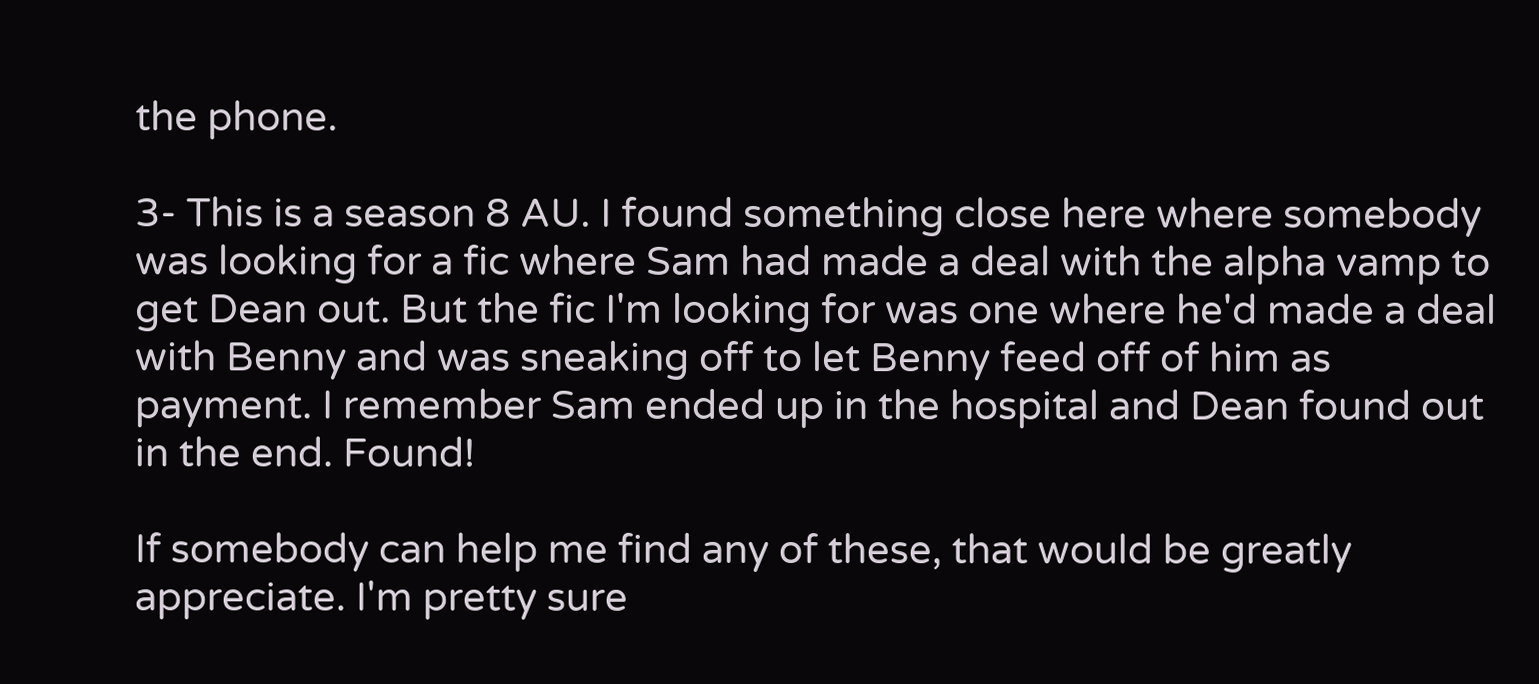the phone.

3- This is a season 8 AU. I found something close here where somebody was looking for a fic where Sam had made a deal with the alpha vamp to get Dean out. But the fic I'm looking for was one where he'd made a deal with Benny and was sneaking off to let Benny feed off of him as payment. I remember Sam ended up in the hospital and Dean found out in the end. Found!

If somebody can help me find any of these, that would be greatly appreciate. I'm pretty sure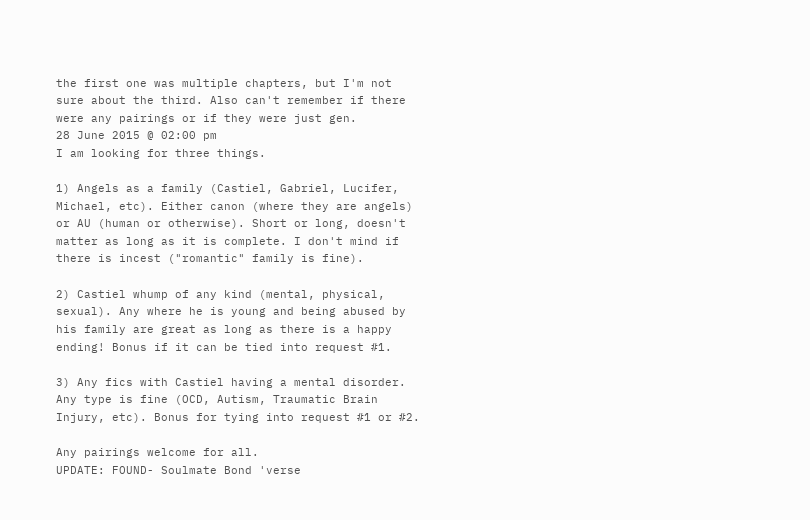the first one was multiple chapters, but I'm not sure about the third. Also can't remember if there were any pairings or if they were just gen.
28 June 2015 @ 02:00 pm
I am looking for three things.

1) Angels as a family (Castiel, Gabriel, Lucifer, Michael, etc). Either canon (where they are angels) or AU (human or otherwise). Short or long, doesn't matter as long as it is complete. I don't mind if there is incest ("romantic" family is fine).

2) Castiel whump of any kind (mental, physical, sexual). Any where he is young and being abused by his family are great as long as there is a happy ending! Bonus if it can be tied into request #1.

3) Any fics with Castiel having a mental disorder. Any type is fine (OCD, Autism, Traumatic Brain Injury, etc). Bonus for tying into request #1 or #2.

Any pairings welcome for all.
UPDATE: FOUND- Soulmate Bond 'verse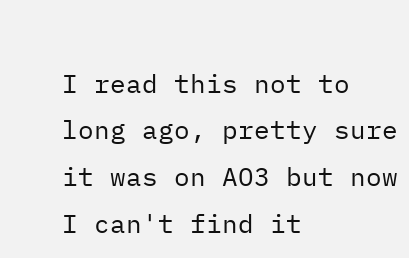I read this not to long ago, pretty sure it was on AO3 but now I can't find it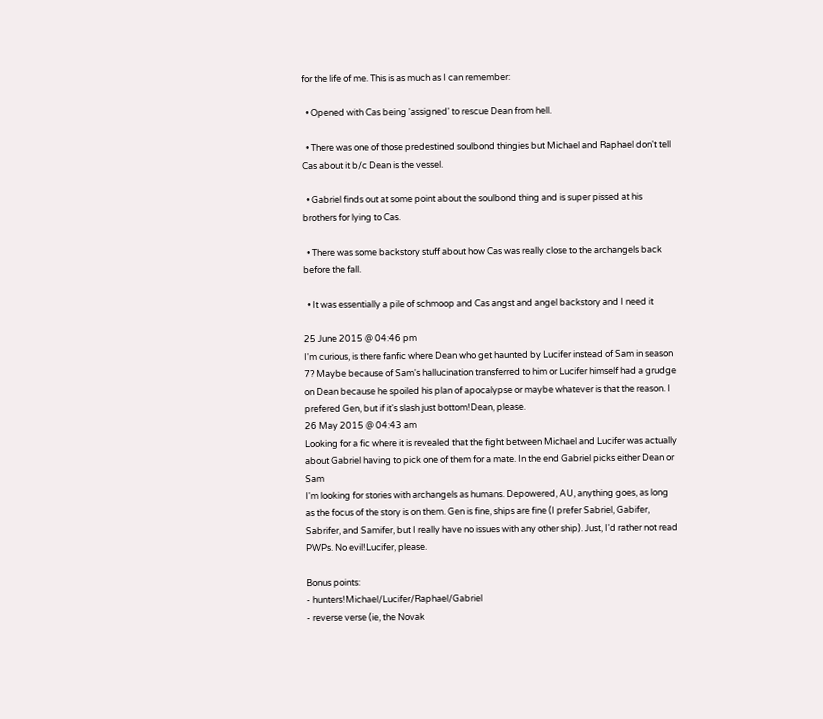for the life of me. This is as much as I can remember:

  • Opened with Cas being 'assigned' to rescue Dean from hell.

  • There was one of those predestined soulbond thingies but Michael and Raphael don't tell Cas about it b/c Dean is the vessel.

  • Gabriel finds out at some point about the soulbond thing and is super pissed at his brothers for lying to Cas.

  • There was some backstory stuff about how Cas was really close to the archangels back before the fall.

  • It was essentially a pile of schmoop and Cas angst and angel backstory and I need it

25 June 2015 @ 04:46 pm
I'm curious, is there fanfic where Dean who get haunted by Lucifer instead of Sam in season 7? Maybe because of Sam's hallucination transferred to him or Lucifer himself had a grudge on Dean because he spoiled his plan of apocalypse or maybe whatever is that the reason. I prefered Gen, but if it's slash just bottom!Dean, please.
26 May 2015 @ 04:43 am
Looking for a fic where it is revealed that the fight between Michael and Lucifer was actually about Gabriel having to pick one of them for a mate. In the end Gabriel picks either Dean or Sam
I'm looking for stories with archangels as humans. Depowered, AU, anything goes, as long as the focus of the story is on them. Gen is fine, ships are fine (I prefer Sabriel, Gabifer, Sabrifer, and Samifer, but I really have no issues with any other ship). Just, I'd rather not read PWPs. No evil!Lucifer, please.

Bonus points:
- hunters!Michael/Lucifer/Raphael/Gabriel
- reverse verse (ie, the Novak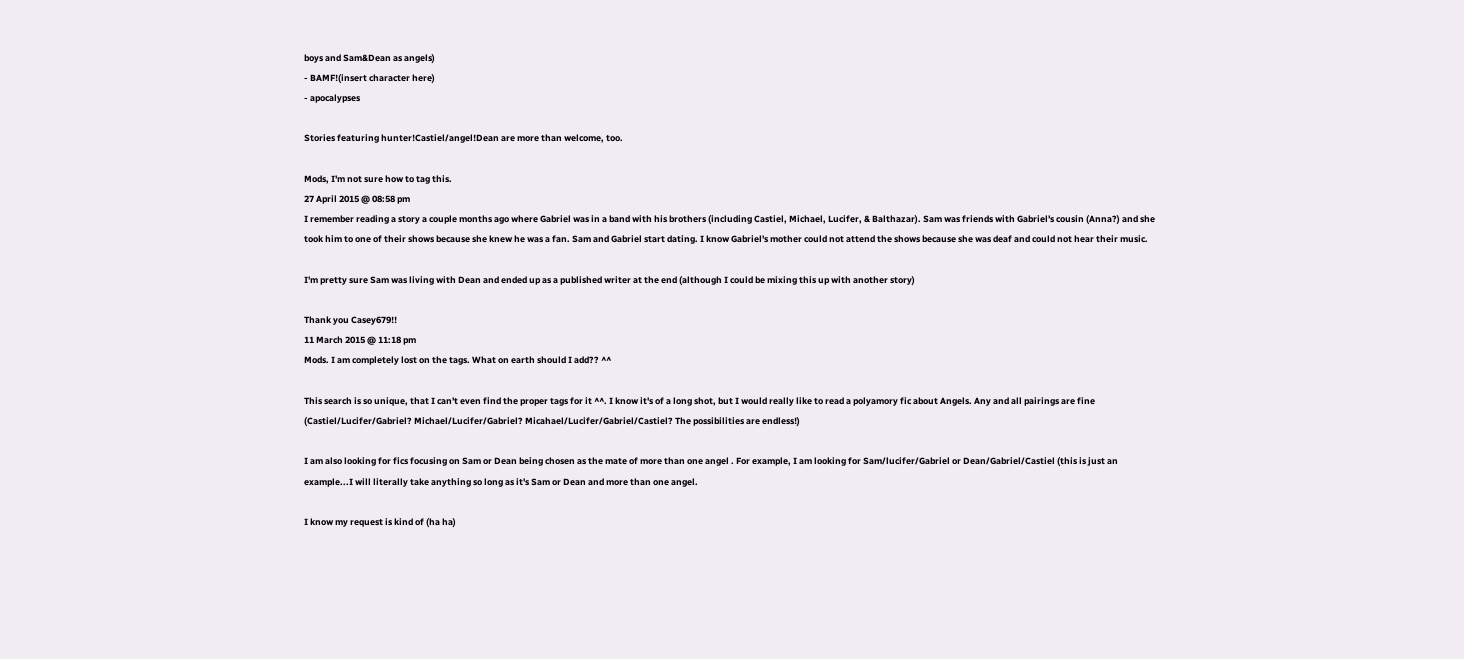boys and Sam&Dean as angels)
- BAMF!(insert character here)
- apocalypses

Stories featuring hunter!Castiel/angel!Dean are more than welcome, too.

Mods, I'm not sure how to tag this.
27 April 2015 @ 08:58 pm
I remember reading a story a couple months ago where Gabriel was in a band with his brothers (including Castiel, Michael, Lucifer, & Balthazar). Sam was friends with Gabriel's cousin (Anna?) and she took him to one of their shows because she knew he was a fan. Sam and Gabriel start dating. I know Gabriel's mother could not attend the shows because she was deaf and could not hear their music.

I'm pretty sure Sam was living with Dean and ended up as a published writer at the end (although I could be mixing this up with another story)

Thank you Casey679!!
11 March 2015 @ 11:18 pm
Mods. I am completely lost on the tags. What on earth should I add?? ^^

This search is so unique, that I can't even find the proper tags for it ^^. I know it's of a long shot, but I would really like to read a polyamory fic about Angels. Any and all pairings are fine (Castiel/Lucifer/Gabriel? Michael/Lucifer/Gabriel? Micahael/Lucifer/Gabriel/Castiel? The possibilities are endless!)

I am also looking for fics focusing on Sam or Dean being chosen as the mate of more than one angel . For example, I am looking for Sam/lucifer/Gabriel or Dean/Gabriel/Castiel (this is just an example...I will literally take anything so long as it's Sam or Dean and more than one angel.

I know my request is kind of (ha ha)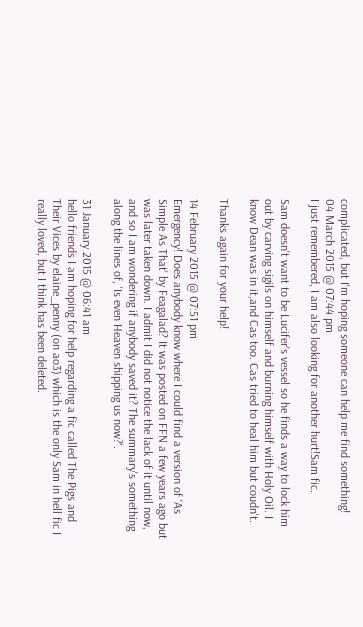complicated, but I'm hoping someone can help me find something!
04 March 2015 @ 07:44 pm
I just remembered, I am also looking for another hurt!Sam fic.

Sam doesn't want to be Lucifer's vessel so he finds a way to lock him out by carving sigils on himself and burning himself with Holy Oil. I know Dean was in it,and Cas too. Cas tried to heal him but coudn't.

Thanks again for your help!

14 February 2015 @ 07:51 pm
Emergency! Does anybody know where I could find a version of 'As Simple As That' by Feagalad? It was posted on FFN a few years ago but was later taken down. I admit I did not notice the lack of it until now, and so I am wondering if anybody saved it? The summary's something along the lines of, 'Is even Heaven shipping us now?'.

31 January 2015 @ 06:41 am
hello friends I am hoping for help regarding a fic called The Pigs and Their Vices by elaine_penny (on ao3) which is the only Sam in hell fic I really loved, but I think has been deleted.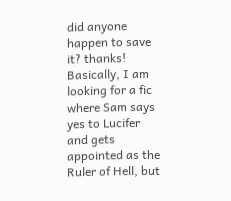did anyone happen to save it? thanks!
Basically, I am looking for a fic where Sam says yes to Lucifer and gets appointed as the Ruler of Hell, but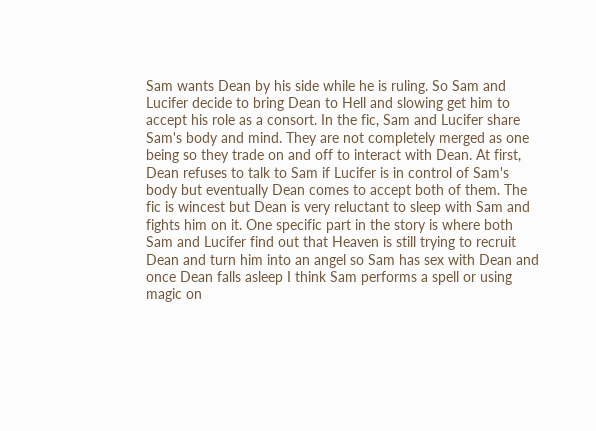Sam wants Dean by his side while he is ruling. So Sam and Lucifer decide to bring Dean to Hell and slowing get him to accept his role as a consort. In the fic, Sam and Lucifer share Sam's body and mind. They are not completely merged as one being so they trade on and off to interact with Dean. At first, Dean refuses to talk to Sam if Lucifer is in control of Sam's body but eventually Dean comes to accept both of them. The fic is wincest but Dean is very reluctant to sleep with Sam and fights him on it. One specific part in the story is where both Sam and Lucifer find out that Heaven is still trying to recruit Dean and turn him into an angel so Sam has sex with Dean and once Dean falls asleep I think Sam performs a spell or using magic on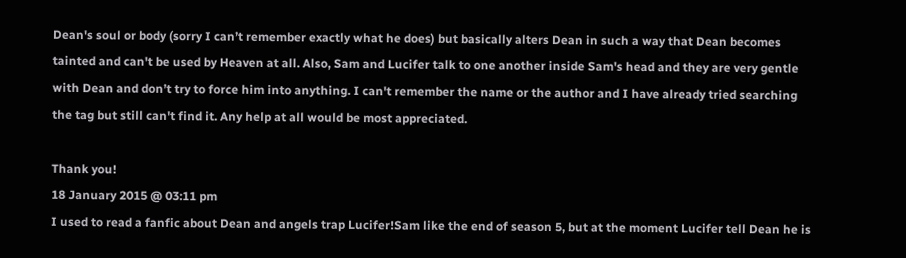Dean's soul or body (sorry I can’t remember exactly what he does) but basically alters Dean in such a way that Dean becomes tainted and can't be used by Heaven at all. Also, Sam and Lucifer talk to one another inside Sam's head and they are very gentle with Dean and don’t try to force him into anything. I can't remember the name or the author and I have already tried searching the tag but still can't find it. Any help at all would be most appreciated.

Thank you!
18 January 2015 @ 03:11 pm
I used to read a fanfic about Dean and angels trap Lucifer!Sam like the end of season 5, but at the moment Lucifer tell Dean he is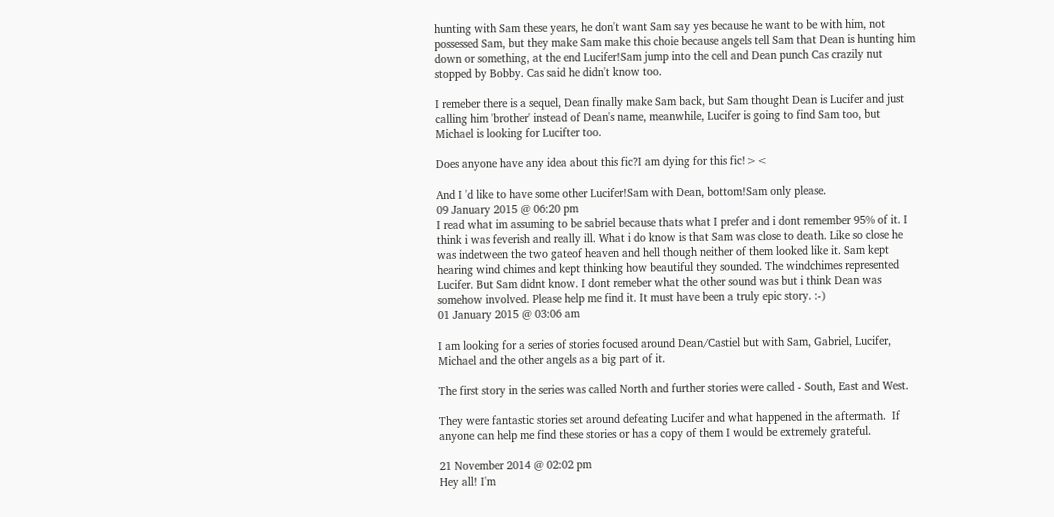hunting with Sam these years, he don't want Sam say yes because he want to be with him, not possessed Sam, but they make Sam make this choie because angels tell Sam that Dean is hunting him down or something, at the end Lucifer!Sam jump into the cell and Dean punch Cas crazily nut stopped by Bobby. Cas said he didn't know too.

I remeber there is a sequel, Dean finally make Sam back, but Sam thought Dean is Lucifer and just calling him 'brother' instead of Dean's name, meanwhile, Lucifer is going to find Sam too, but Michael is looking for Lucifter too.

Does anyone have any idea about this fic?I am dying for this fic!><

And I 'd like to have some other Lucifer!Sam with Dean, bottom!Sam only please.
09 January 2015 @ 06:20 pm
I read what im assuming to be sabriel because thats what I prefer and i dont remember 95% of it. I think i was feverish and really ill. What i do know is that Sam was close to death. Like so close he was indetween the two gateof heaven and hell though neither of them looked like it. Sam kept hearing wind chimes and kept thinking how beautiful they sounded. The windchimes represented Lucifer. But Sam didnt know. I dont remeber what the other sound was but i think Dean was somehow involved. Please help me find it. It must have been a truly epic story. :-)
01 January 2015 @ 03:06 am

I am looking for a series of stories focused around Dean/Castiel but with Sam, Gabriel, Lucifer, Michael and the other angels as a big part of it.

The first story in the series was called North and further stories were called - South, East and West.

They were fantastic stories set around defeating Lucifer and what happened in the aftermath.  If anyone can help me find these stories or has a copy of them I would be extremely grateful.

21 November 2014 @ 02:02 pm
Hey all! I'm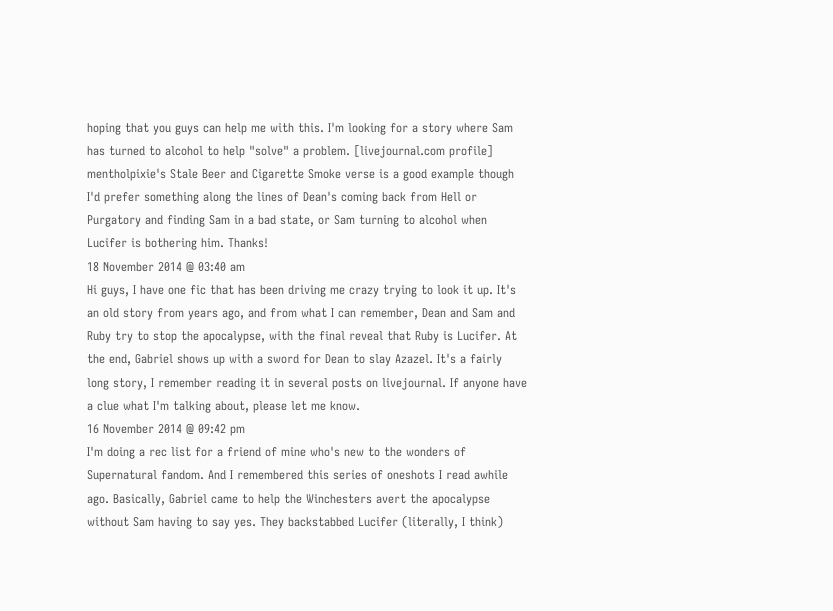hoping that you guys can help me with this. I'm looking for a story where Sam has turned to alcohol to help "solve" a problem. [livejournal.com profile] mentholpixie's Stale Beer and Cigarette Smoke verse is a good example though I'd prefer something along the lines of Dean's coming back from Hell or Purgatory and finding Sam in a bad state, or Sam turning to alcohol when Lucifer is bothering him. Thanks!
18 November 2014 @ 03:40 am
Hi guys, I have one fic that has been driving me crazy trying to look it up. It's an old story from years ago, and from what I can remember, Dean and Sam and Ruby try to stop the apocalypse, with the final reveal that Ruby is Lucifer. At the end, Gabriel shows up with a sword for Dean to slay Azazel. It's a fairly long story, I remember reading it in several posts on livejournal. If anyone have a clue what I'm talking about, please let me know.
16 November 2014 @ 09:42 pm
I'm doing a rec list for a friend of mine who's new to the wonders of Supernatural fandom. And I remembered this series of oneshots I read awhile ago. Basically, Gabriel came to help the Winchesters avert the apocalypse without Sam having to say yes. They backstabbed Lucifer (literally, I think)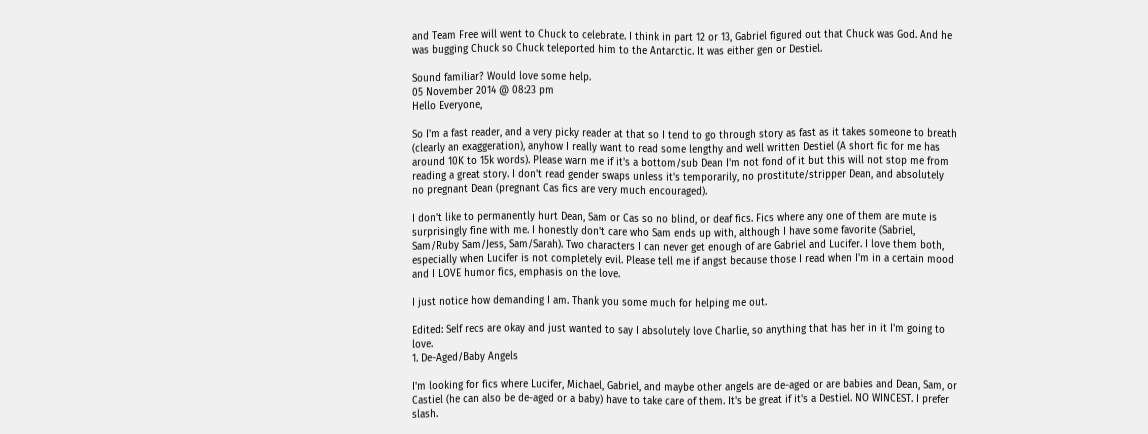and Team Free will went to Chuck to celebrate. I think in part 12 or 13, Gabriel figured out that Chuck was God. And he was bugging Chuck so Chuck teleported him to the Antarctic. It was either gen or Destiel.

Sound familiar? Would love some help.
05 November 2014 @ 08:23 pm
Hello Everyone,

So I'm a fast reader, and a very picky reader at that so I tend to go through story as fast as it takes someone to breath (clearly an exaggeration), anyhow I really want to read some lengthy and well written Destiel (A short fic for me has around 10K to 15k words). Please warn me if it's a bottom/sub Dean I'm not fond of it but this will not stop me from reading a great story. I don't read gender swaps unless it's temporarily, no prostitute/stripper Dean, and absolutely no pregnant Dean (pregnant Cas fics are very much encouraged).

I don't like to permanently hurt Dean, Sam or Cas so no blind, or deaf fics. Fics where any one of them are mute is surprisingly fine with me. I honestly don't care who Sam ends up with, although I have some favorite (Sabriel, Sam/Ruby Sam/Jess, Sam/Sarah). Two characters I can never get enough of are Gabriel and Lucifer. I love them both, especially when Lucifer is not completely evil. Please tell me if angst because those I read when I'm in a certain mood and I LOVE humor fics, emphasis on the love.

I just notice how demanding I am. Thank you some much for helping me out.

Edited: Self recs are okay and just wanted to say I absolutely love Charlie, so anything that has her in it I'm going to love.
1. De-Aged/Baby Angels

I'm looking for fics where Lucifer, Michael, Gabriel, and maybe other angels are de-aged or are babies and Dean, Sam, or Castiel (he can also be de-aged or a baby) have to take care of them. It's be great if it's a Destiel. NO WINCEST. I prefer slash.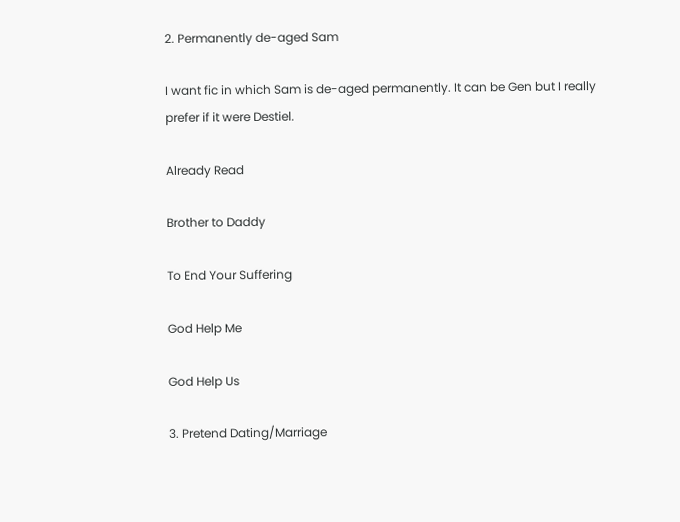2. Permanently de-aged Sam

I want fic in which Sam is de-aged permanently. It can be Gen but I really prefer if it were Destiel.

Already Read

Brother to Daddy

To End Your Suffering

God Help Me

God Help Us

3. Pretend Dating/Marriage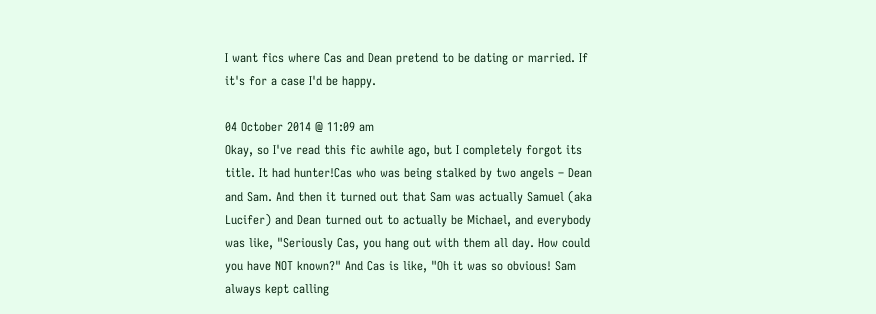I want fics where Cas and Dean pretend to be dating or married. If it's for a case I'd be happy.

04 October 2014 @ 11:09 am
Okay, so I've read this fic awhile ago, but I completely forgot its title. It had hunter!Cas who was being stalked by two angels – Dean and Sam. And then it turned out that Sam was actually Samuel (aka Lucifer) and Dean turned out to actually be Michael, and everybody was like, "Seriously Cas, you hang out with them all day. How could you have NOT known?" And Cas is like, "Oh it was so obvious! Sam always kept calling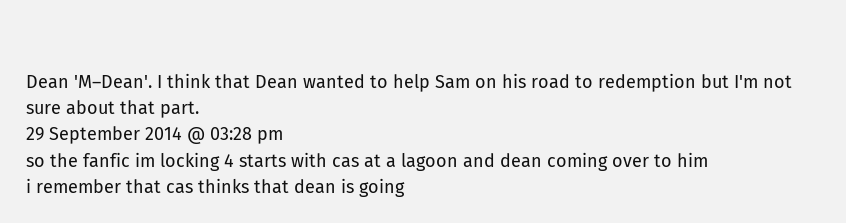Dean 'M–Dean'. I think that Dean wanted to help Sam on his road to redemption but I'm not sure about that part.
29 September 2014 @ 03:28 pm
so the fanfic im locking 4 starts with cas at a lagoon and dean coming over to him
i remember that cas thinks that dean is going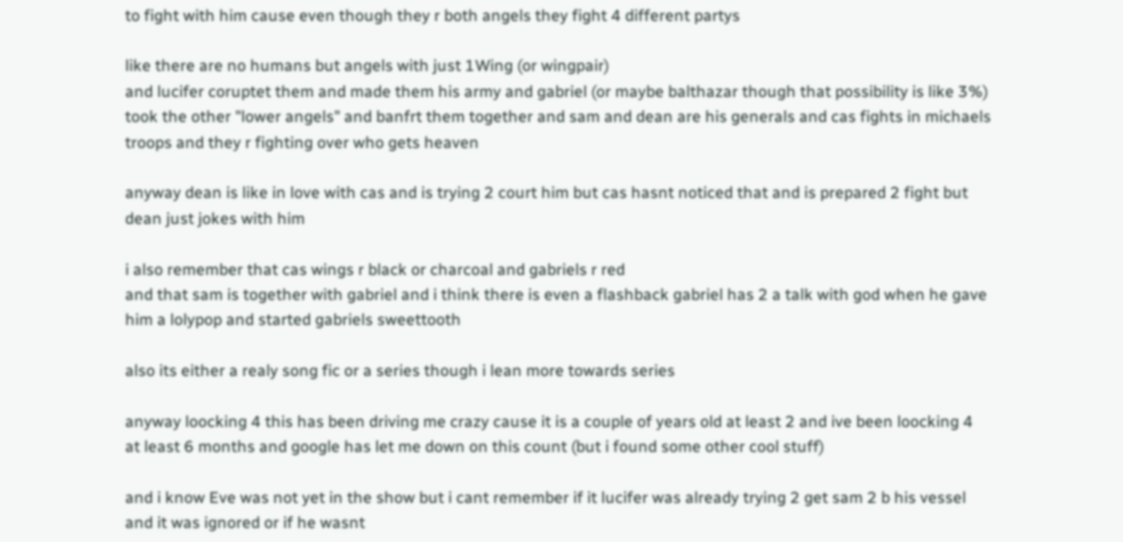to fight with him cause even though they r both angels they fight 4 different partys

like there are no humans but angels with just 1Wing (or wingpair)
and lucifer coruptet them and made them his army and gabriel (or maybe balthazar though that possibility is like 3%) took the other "lower angels" and banfrt them together and sam and dean are his generals and cas fights in michaels troops and they r fighting over who gets heaven

anyway dean is like in love with cas and is trying 2 court him but cas hasnt noticed that and is prepared 2 fight but dean just jokes with him

i also remember that cas wings r black or charcoal and gabriels r red
and that sam is together with gabriel and i think there is even a flashback gabriel has 2 a talk with god when he gave him a lolypop and started gabriels sweettooth

also its either a realy song fic or a series though i lean more towards series

anyway loocking 4 this has been driving me crazy cause it is a couple of years old at least 2 and ive been loocking 4 at least 6 months and google has let me down on this count (but i found some other cool stuff)

and i know Eve was not yet in the show but i cant remember if it lucifer was already trying 2 get sam 2 b his vessel and it was ignored or if he wasnt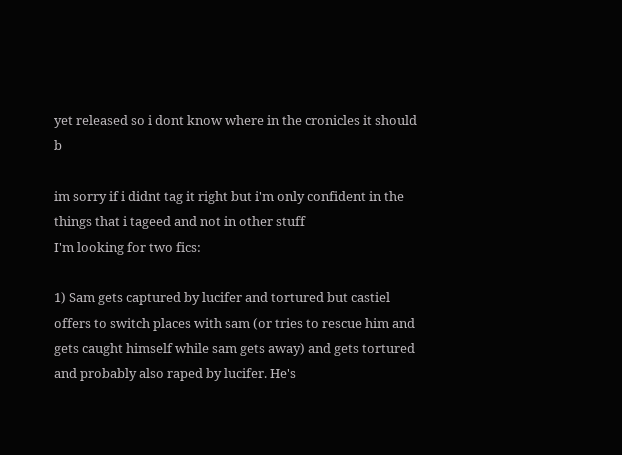yet released so i dont know where in the cronicles it should b

im sorry if i didnt tag it right but i'm only confident in the things that i tageed and not in other stuff
I'm looking for two fics:

1) Sam gets captured by lucifer and tortured but castiel offers to switch places with sam (or tries to rescue him and gets caught himself while sam gets away) and gets tortured and probably also raped by lucifer. He's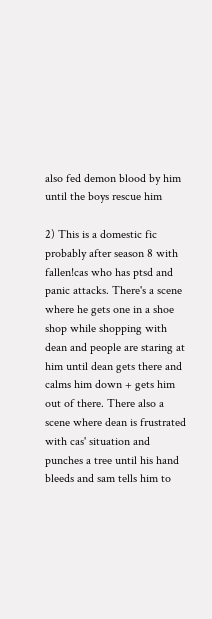also fed demon blood by him until the boys rescue him

2) This is a domestic fic probably after season 8 with fallen!cas who has ptsd and panic attacks. There's a scene where he gets one in a shoe shop while shopping with dean and people are staring at him until dean gets there and calms him down + gets him out of there. There also a scene where dean is frustrated with cas' situation and punches a tree until his hand bleeds and sam tells him to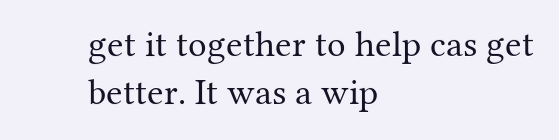get it together to help cas get better. It was a wip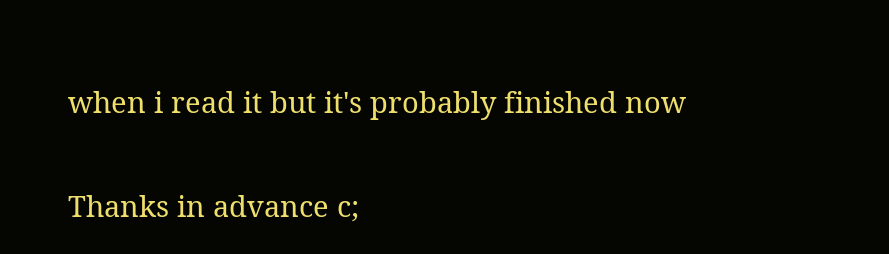when i read it but it's probably finished now

Thanks in advance c;